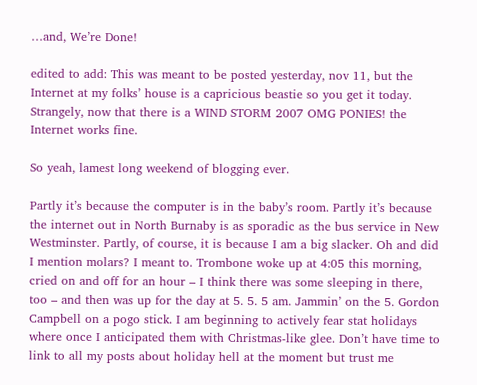…and, We’re Done!

edited to add: This was meant to be posted yesterday, nov 11, but the Internet at my folks’ house is a capricious beastie so you get it today. Strangely, now that there is a WIND STORM 2007 OMG PONIES! the Internet works fine.

So yeah, lamest long weekend of blogging ever.

Partly it’s because the computer is in the baby’s room. Partly it’s because the internet out in North Burnaby is as sporadic as the bus service in New Westminster. Partly, of course, it is because I am a big slacker. Oh and did I mention molars? I meant to. Trombone woke up at 4:05 this morning, cried on and off for an hour – I think there was some sleeping in there, too – and then was up for the day at 5. 5. 5 am. Jammin’ on the 5. Gordon Campbell on a pogo stick. I am beginning to actively fear stat holidays where once I anticipated them with Christmas-like glee. Don’t have time to link to all my posts about holiday hell at the moment but trust me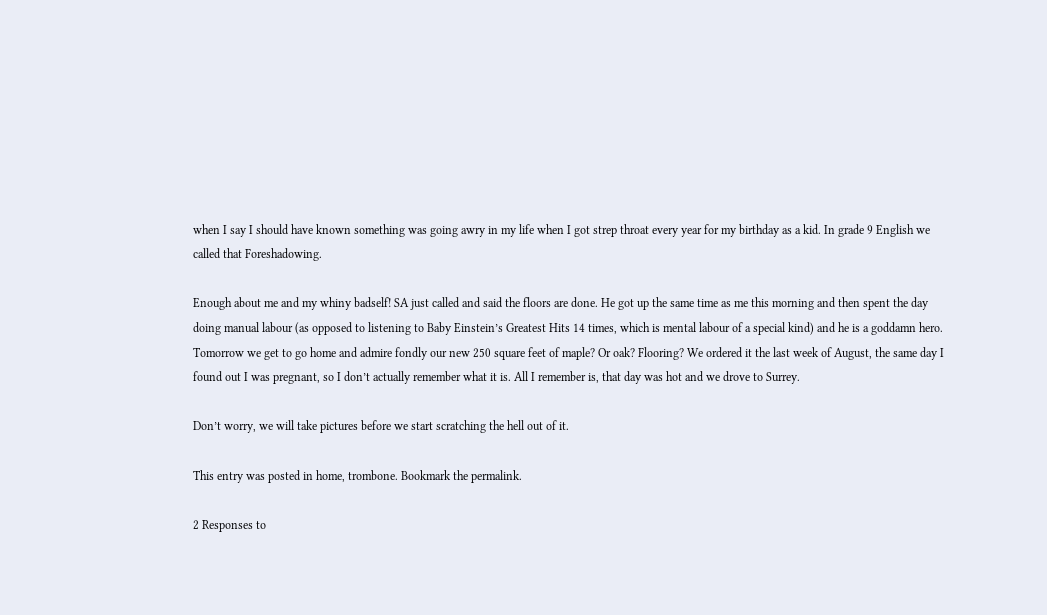when I say I should have known something was going awry in my life when I got strep throat every year for my birthday as a kid. In grade 9 English we called that Foreshadowing.

Enough about me and my whiny badself! SA just called and said the floors are done. He got up the same time as me this morning and then spent the day doing manual labour (as opposed to listening to Baby Einstein’s Greatest Hits 14 times, which is mental labour of a special kind) and he is a goddamn hero. Tomorrow we get to go home and admire fondly our new 250 square feet of maple? Or oak? Flooring? We ordered it the last week of August, the same day I found out I was pregnant, so I don’t actually remember what it is. All I remember is, that day was hot and we drove to Surrey.

Don’t worry, we will take pictures before we start scratching the hell out of it.

This entry was posted in home, trombone. Bookmark the permalink.

2 Responses to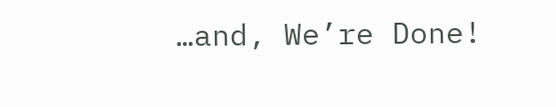…and, We’re Done!